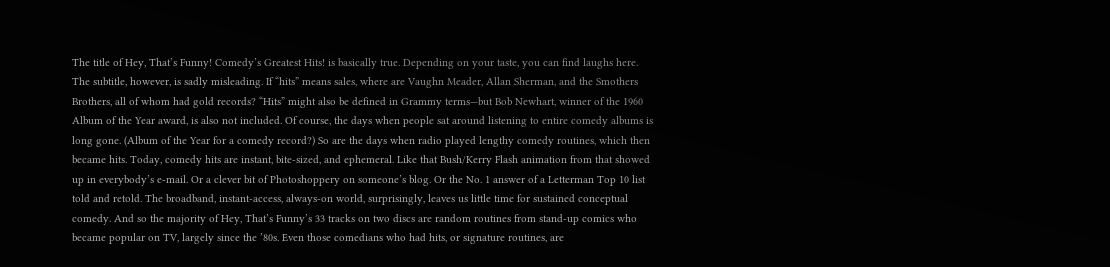The title of Hey, That’s Funny! Comedy’s Greatest Hits! is basically true. Depending on your taste, you can find laughs here. The subtitle, however, is sadly misleading. If “hits” means sales, where are Vaughn Meader, Allan Sherman, and the Smothers Brothers, all of whom had gold records? “Hits” might also be defined in Grammy terms—but Bob Newhart, winner of the 1960 Album of the Year award, is also not included. Of course, the days when people sat around listening to entire comedy albums is long gone. (Album of the Year for a comedy record?) So are the days when radio played lengthy comedy routines, which then became hits. Today, comedy hits are instant, bite-sized, and ephemeral. Like that Bush/Kerry Flash animation from that showed up in everybody’s e-mail. Or a clever bit of Photoshoppery on someone’s blog. Or the No. 1 answer of a Letterman Top 10 list told and retold. The broadband, instant-access, always-on world, surprisingly, leaves us little time for sustained conceptual comedy. And so the majority of Hey, That’s Funny’s 33 tracks on two discs are random routines from stand-up comics who became popular on TV, largely since the ’80s. Even those comedians who had hits, or signature routines, are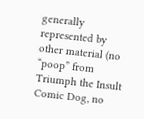generally represented by other material (no “poop” from Triumph the Insult Comic Dog, no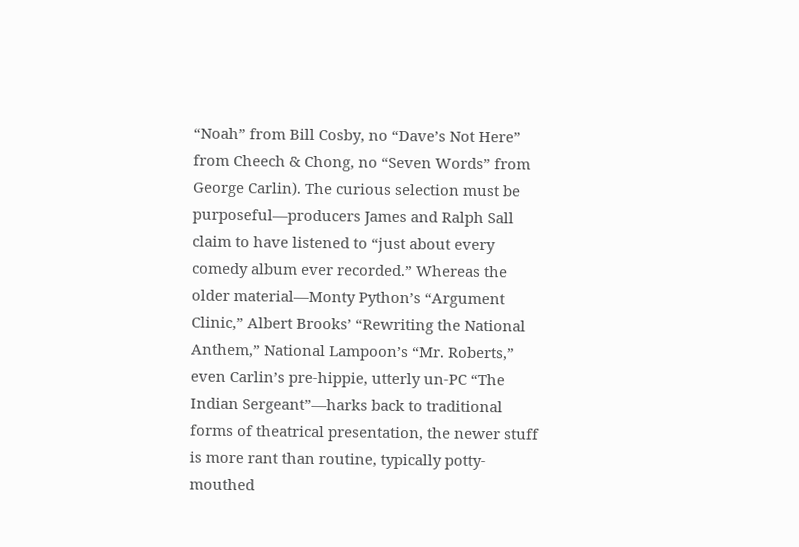“Noah” from Bill Cosby, no “Dave’s Not Here” from Cheech & Chong, no “Seven Words” from George Carlin). The curious selection must be purposeful—producers James and Ralph Sall claim to have listened to “just about every comedy album ever recorded.” Whereas the older material—Monty Python’s “Argument Clinic,” Albert Brooks’ “Rewriting the National Anthem,” National Lampoon’s “Mr. Roberts,” even Carlin’s pre-hippie, utterly un-PC “The Indian Sergeant”—harks back to traditional forms of theatrical presentation, the newer stuff is more rant than routine, typically potty-mouthed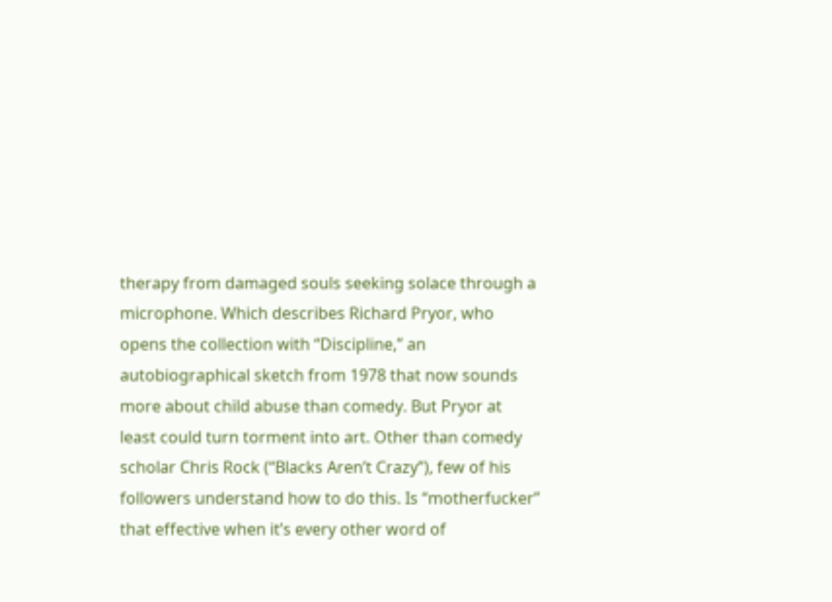therapy from damaged souls seeking solace through a microphone. Which describes Richard Pryor, who opens the collection with “Discipline,” an autobiographical sketch from 1978 that now sounds more about child abuse than comedy. But Pryor at least could turn torment into art. Other than comedy scholar Chris Rock (“Blacks Aren’t Crazy”), few of his followers understand how to do this. Is “motherfucker” that effective when it’s every other word of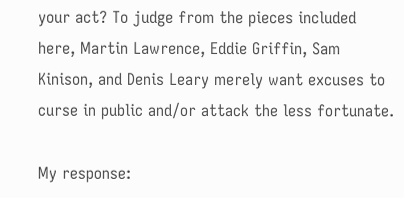your act? To judge from the pieces included here, Martin Lawrence, Eddie Griffin, Sam Kinison, and Denis Leary merely want excuses to curse in public and/or attack the less fortunate.

My response: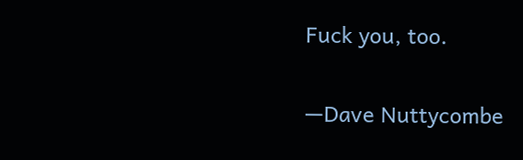Fuck you, too.

—Dave Nuttycombe